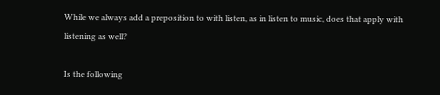While we always add a preposition to with listen, as in listen to music, does that apply with listening as well?

Is the following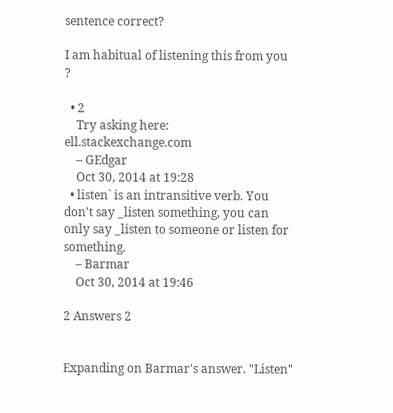sentence correct?

I am habitual of listening this from you ?

  • 2
    Try asking here: ell.stackexchange.com
    – GEdgar
    Oct 30, 2014 at 19:28
  • listen` is an intransitive verb. You don't say _listen something, you can only say _listen to someone or listen for something.
    – Barmar
    Oct 30, 2014 at 19:46

2 Answers 2


Expanding on Barmar's answer. "Listen"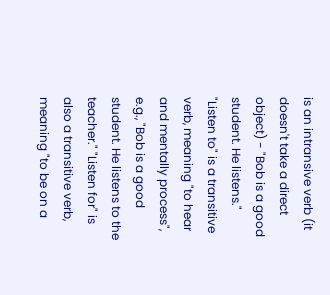is an intransive verb (it doesn't take a direct object) - "Bob is a good student. He listens." "Listen to" is a transitive verb, meaning "to hear and mentally process", e.g., "Bob is a good student. He listens to the teacher." "Listen for" is also a transitive verb, meaning "to be on a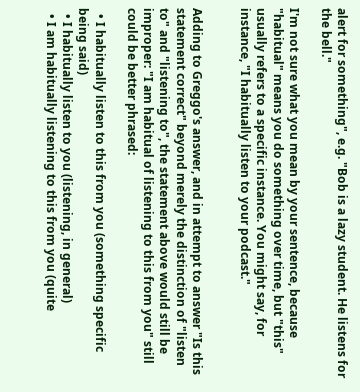alert for something", e.g. "Bob is a lazy student. He listens for the bell."

I'm not sure what you mean by your sentence, because "habitual" means you do something over time, but "this" usually refers to a specific instance. You might say, for instance, "I habitually listen to your podcast."


Adding to Greggo's answer, and in attempt to answer "Is this statement correct" beyond merely the distinction of "listen to" and "listening to", the statement above would still be improper: "I am habitual of listening to this from you" still could be better phrased:

  • I habitually listen to this from you (something specific being said)
  • I habitually listen to you (listening, in general)
  • I am habitually listening to this from you (quite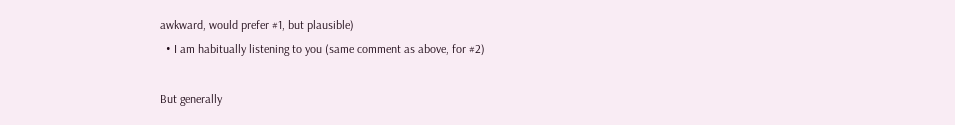awkward, would prefer #1, but plausible)
  • I am habitually listening to you (same comment as above, for #2)

But generally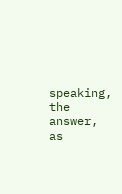speaking, the answer, as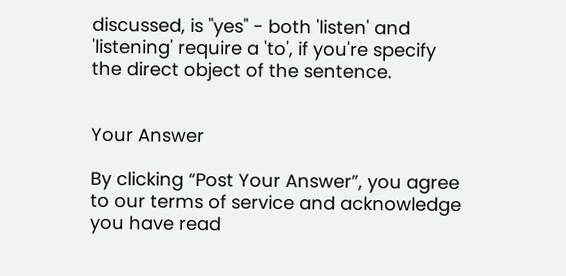discussed, is "yes" - both 'listen' and 'listening' require a 'to', if you're specify the direct object of the sentence.


Your Answer

By clicking “Post Your Answer”, you agree to our terms of service and acknowledge you have read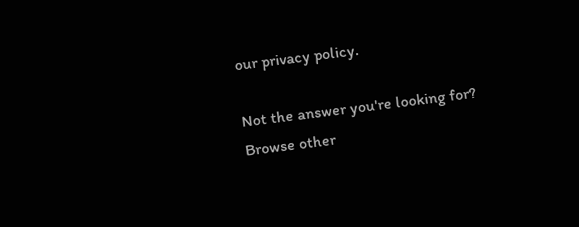our privacy policy.

Not the answer you're looking for? Browse other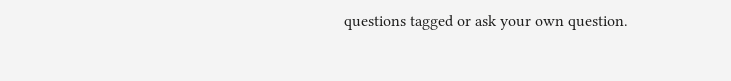questions tagged or ask your own question.